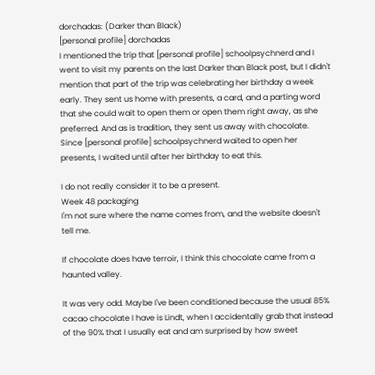dorchadas: (Darker than Black)
[personal profile] dorchadas
I mentioned the trip that [personal profile] schoolpsychnerd and I went to visit my parents on the last Darker than Black post, but I didn't mention that part of the trip was celebrating her birthday a week early. They sent us home with presents, a card, and a parting word that she could wait to open them or open them right away, as she preferred. And as is tradition, they sent us away with chocolate. Since [personal profile] schoolpsychnerd waited to open her presents, I waited until after her birthday to eat this.

I do not really consider it to be a present.
Week 48 packaging
I'm not sure where the name comes from, and the website doesn't tell me.

If chocolate does have terroir, I think this chocolate came from a haunted valley.

It was very odd. Maybe I've been conditioned because the usual 85% cacao chocolate I have is Lindt, when I accidentally grab that instead of the 90% that I usually eat and am surprised by how sweet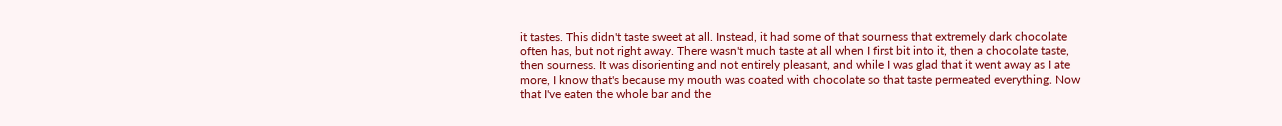it tastes. This didn't taste sweet at all. Instead, it had some of that sourness that extremely dark chocolate often has, but not right away. There wasn't much taste at all when I first bit into it, then a chocolate taste, then sourness. It was disorienting and not entirely pleasant, and while I was glad that it went away as I ate more, I know that's because my mouth was coated with chocolate so that taste permeated everything. Now that I've eaten the whole bar and the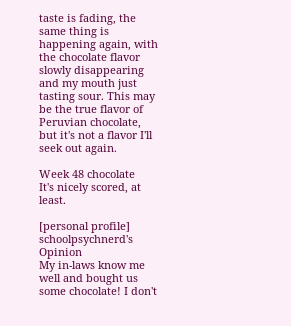taste is fading, the same thing is happening again, with the chocolate flavor slowly disappearing and my mouth just tasting sour. This may be the true flavor of Peruvian chocolate, but it's not a flavor I'll seek out again.

Week 48 chocolate
It's nicely scored, at least.

[personal profile] schoolpsychnerd's Opinion
My in-laws know me well and bought us some chocolate! I don't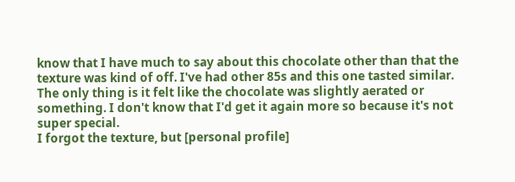know that I have much to say about this chocolate other than that the texture was kind of off. I've had other 85s and this one tasted similar. The only thing is it felt like the chocolate was slightly aerated or something. I don't know that I'd get it again more so because it's not super special.
I forgot the texture, but [personal profile]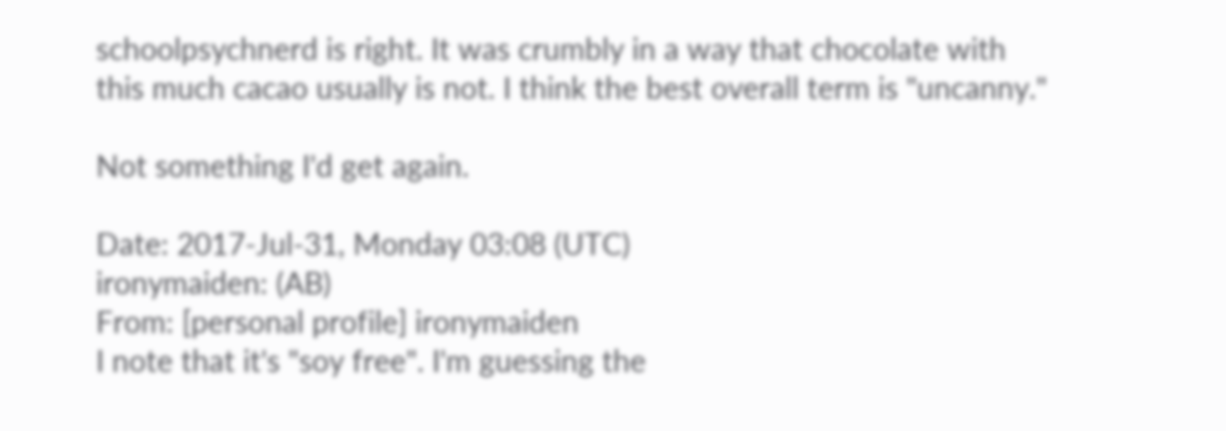schoolpsychnerd is right. It was crumbly in a way that chocolate with this much cacao usually is not. I think the best overall term is "uncanny."

Not something I'd get again.

Date: 2017-Jul-31, Monday 03:08 (UTC)
ironymaiden: (AB)
From: [personal profile] ironymaiden
I note that it's "soy free". I'm guessing the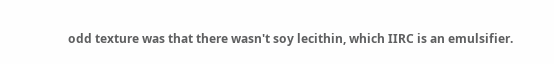odd texture was that there wasn't soy lecithin, which IIRC is an emulsifier.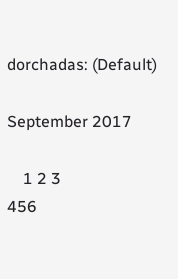dorchadas: (Default)

September 2017

    1 2 3
456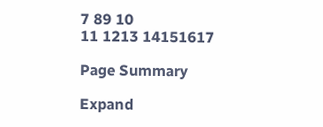7 89 10
11 1213 14151617

Page Summary

Expand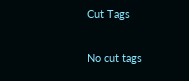Cut Tags

No cut tags